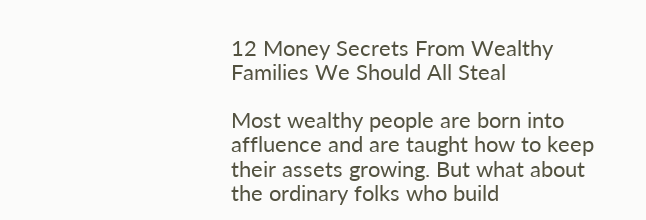12 Money Secrets From Wealthy Families We Should All Steal

Most wealthy people are born into affluence and are taught how to keep their assets growing. But what about the ordinary folks who build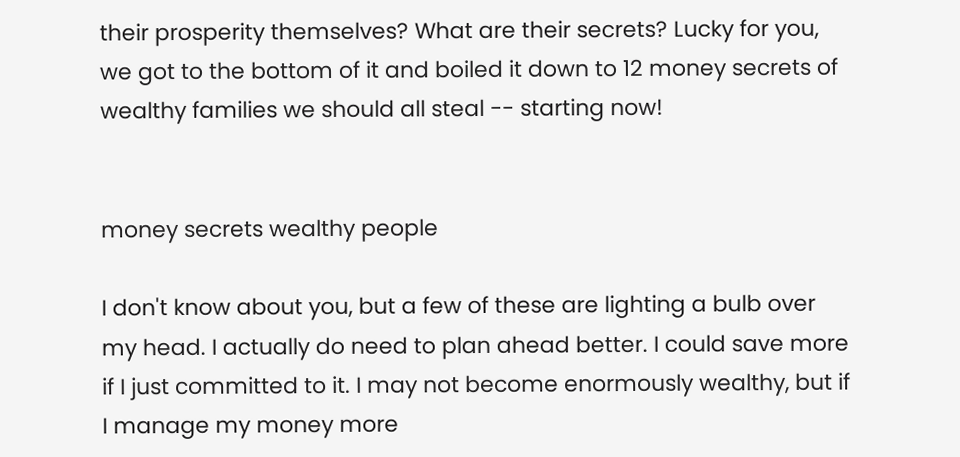their prosperity themselves? What are their secrets? Lucky for you, we got to the bottom of it and boiled it down to 12 money secrets of wealthy families we should all steal -- starting now!


money secrets wealthy people

I don't know about you, but a few of these are lighting a bulb over my head. I actually do need to plan ahead better. I could save more if I just committed to it. I may not become enormously wealthy, but if I manage my money more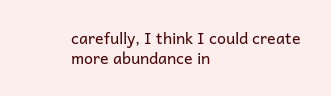carefully, I think I could create more abundance in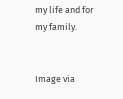my life and for my family.


Image via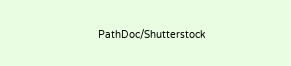PathDoc/Shutterstock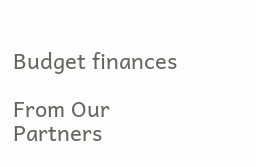Budget finances

From Our Partners